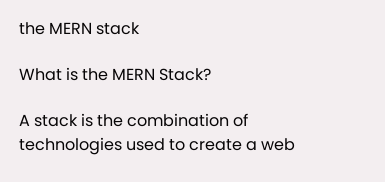the MERN stack

What is the MERN Stack?

A stack is the combination of technologies used to create a web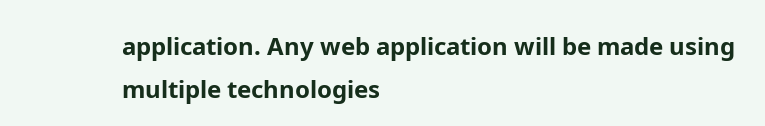application. Any web application will be made using multiple technologies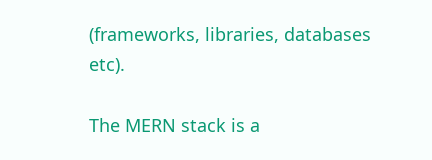(frameworks, libraries, databases etc).

The MERN stack is a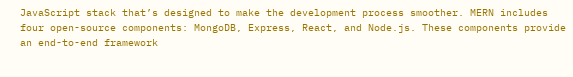JavaScript stack that’s designed to make the development process smoother. MERN includes four open-source components: MongoDB, Express, React, and Node.js. These components provide an end-to-end framework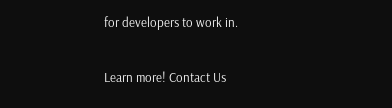for developers to work in.

Learn more! Contact Us